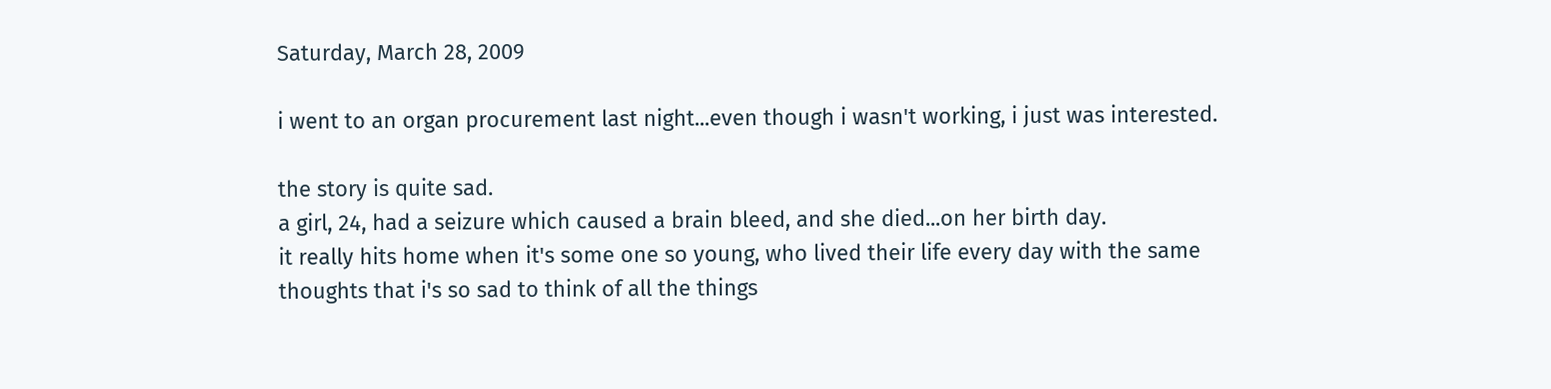Saturday, March 28, 2009

i went to an organ procurement last night...even though i wasn't working, i just was interested.

the story is quite sad.
a girl, 24, had a seizure which caused a brain bleed, and she died...on her birth day.
it really hits home when it's some one so young, who lived their life every day with the same thoughts that i's so sad to think of all the things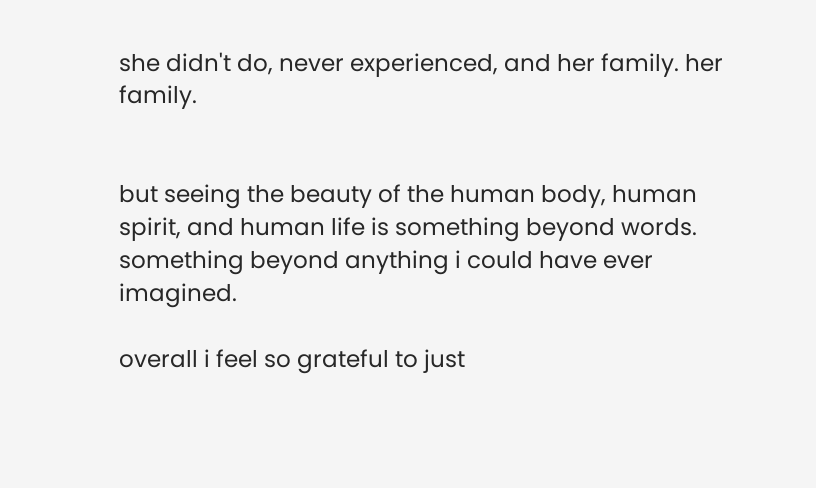she didn't do, never experienced, and her family. her family.


but seeing the beauty of the human body, human spirit, and human life is something beyond words. something beyond anything i could have ever imagined.

overall i feel so grateful to just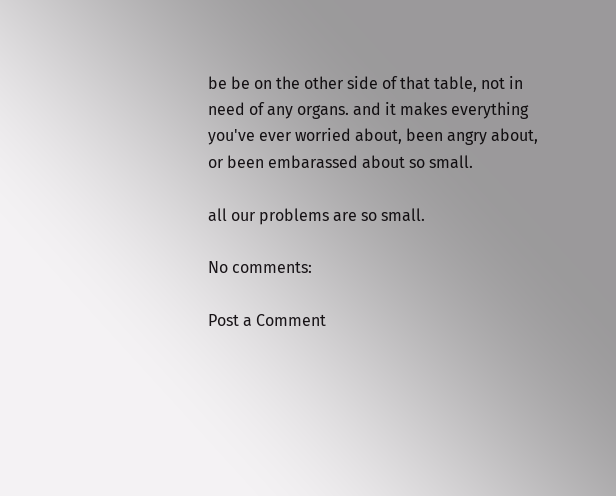be be on the other side of that table, not in need of any organs. and it makes everything you've ever worried about, been angry about, or been embarassed about so small.

all our problems are so small.

No comments:

Post a Comment